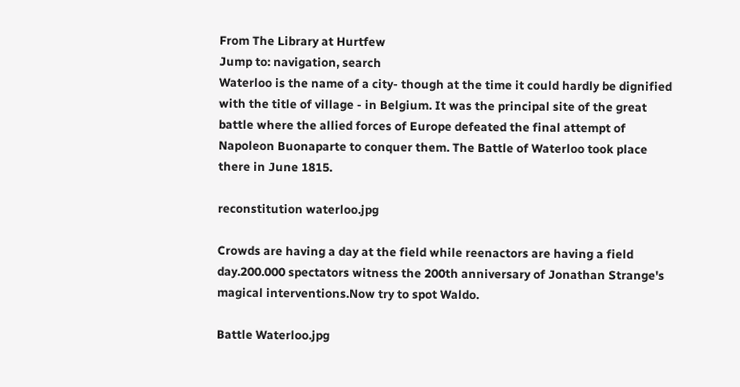From The Library at Hurtfew
Jump to: navigation, search
Waterloo is the name of a city- though at the time it could hardly be dignified with the title of village - in Belgium. It was the principal site of the great battle where the allied forces of Europe defeated the final attempt of Napoleon Buonaparte to conquer them. The Battle of Waterloo took place there in June 1815.

reconstitution waterloo.jpg

Crowds are having a day at the field while reenactors are having a field day.200.000 spectators witness the 200th anniversary of Jonathan Strange's magical interventions.Now try to spot Waldo.

Battle Waterloo.jpg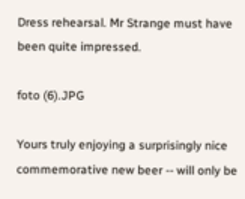Dress rehearsal. Mr Strange must have been quite impressed.

foto (6).JPG

Yours truly enjoying a surprisingly nice commemorative new beer -- will only be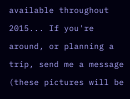available throughout 2015... If you're around, or planning a trip, send me a message (these pictures will be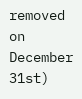removed on December 31st)